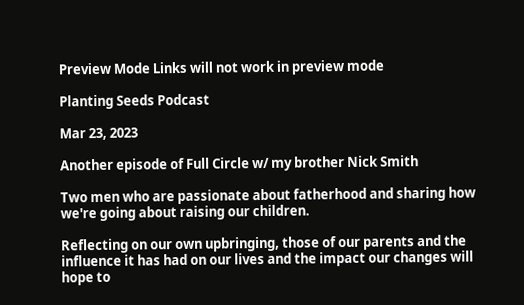Preview Mode Links will not work in preview mode

Planting Seeds Podcast

Mar 23, 2023

Another episode of Full Circle w/ my brother Nick Smith

Two men who are passionate about fatherhood and sharing how we're going about raising our children.

Reflecting on our own upbringing, those of our parents and the influence it has had on our lives and the impact our changes will hope to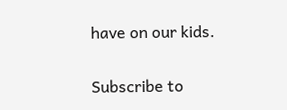have on our kids.

Subscribe to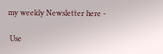my weekly Newsletter here -

 Use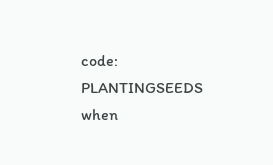code: PLANTINGSEEDS when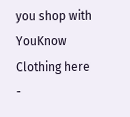you shop with YouKnow Clothing here -